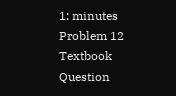1: minutes
Problem 12
Textbook Question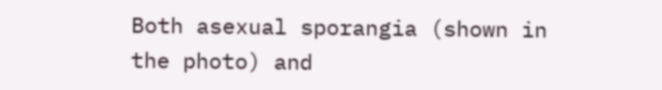Both asexual sporangia (shown in the photo) and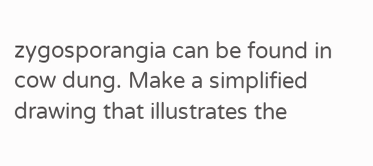zygosporangia can be found in cow dung. Make a simplified drawing that illustrates the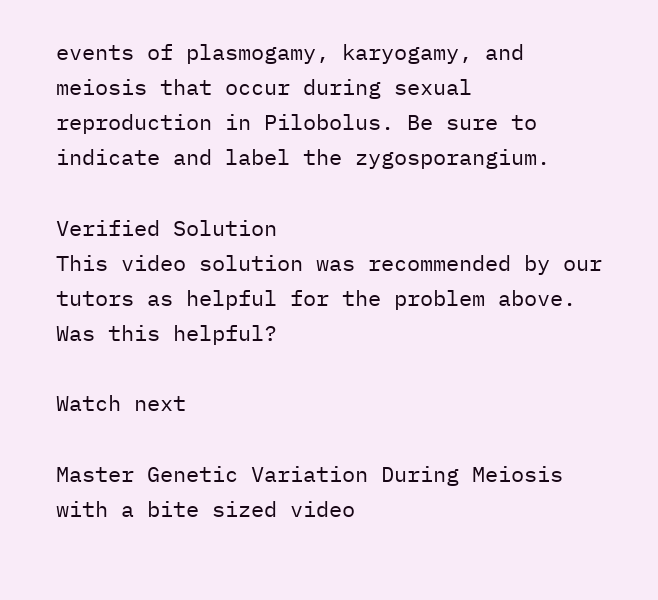events of plasmogamy, karyogamy, and meiosis that occur during sexual reproduction in Pilobolus. Be sure to indicate and label the zygosporangium.

Verified Solution
This video solution was recommended by our tutors as helpful for the problem above.
Was this helpful?

Watch next

Master Genetic Variation During Meiosis with a bite sized video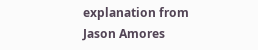explanation from Jason Amores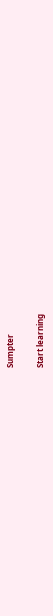Sumpter

Start learning